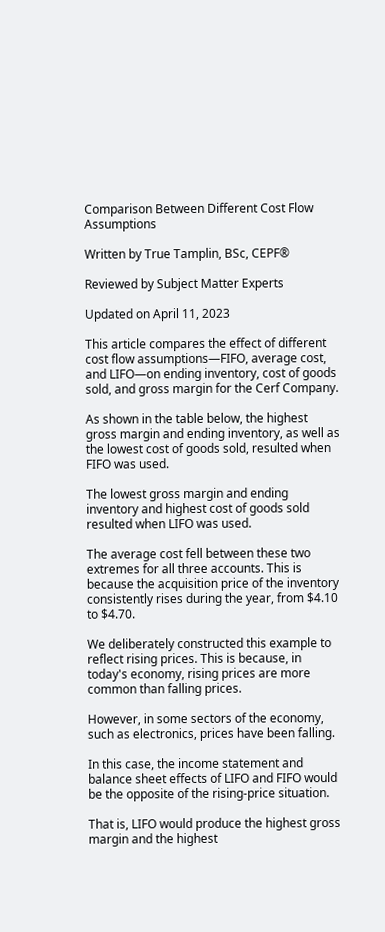Comparison Between Different Cost Flow Assumptions

Written by True Tamplin, BSc, CEPF®

Reviewed by Subject Matter Experts

Updated on April 11, 2023

This article compares the effect of different cost flow assumptions—FIFO, average cost, and LIFO—on ending inventory, cost of goods sold, and gross margin for the Cerf Company.

As shown in the table below, the highest gross margin and ending inventory, as well as the lowest cost of goods sold, resulted when FIFO was used.

The lowest gross margin and ending inventory and highest cost of goods sold resulted when LIFO was used.

The average cost fell between these two extremes for all three accounts. This is because the acquisition price of the inventory consistently rises during the year, from $4.10 to $4.70.

We deliberately constructed this example to reflect rising prices. This is because, in today's economy, rising prices are more common than falling prices.

However, in some sectors of the economy, such as electronics, prices have been falling.

In this case, the income statement and balance sheet effects of LIFO and FIFO would be the opposite of the rising-price situation.

That is, LIFO would produce the highest gross margin and the highest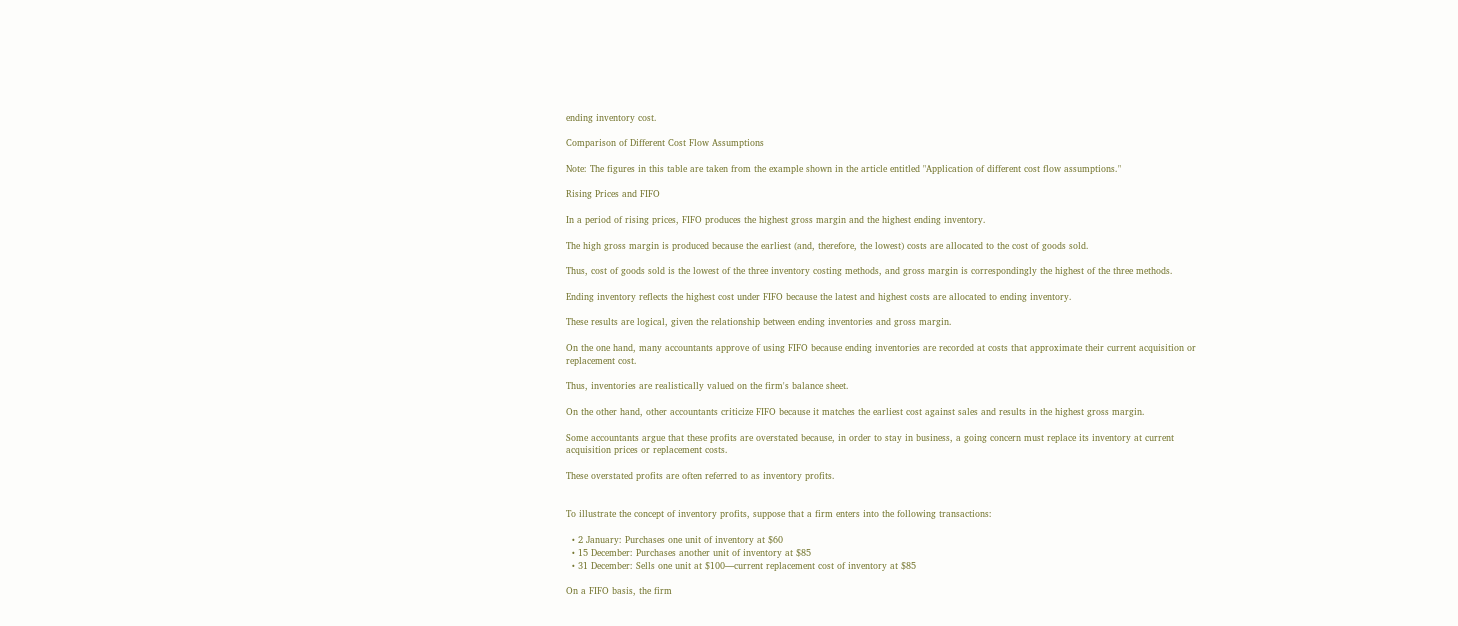ending inventory cost.

Comparison of Different Cost Flow Assumptions

Note: The figures in this table are taken from the example shown in the article entitled "Application of different cost flow assumptions."

Rising Prices and FIFO

In a period of rising prices, FIFO produces the highest gross margin and the highest ending inventory.

The high gross margin is produced because the earliest (and, therefore, the lowest) costs are allocated to the cost of goods sold.

Thus, cost of goods sold is the lowest of the three inventory costing methods, and gross margin is correspondingly the highest of the three methods.

Ending inventory reflects the highest cost under FIFO because the latest and highest costs are allocated to ending inventory.

These results are logical, given the relationship between ending inventories and gross margin.

On the one hand, many accountants approve of using FIFO because ending inventories are recorded at costs that approximate their current acquisition or replacement cost.

Thus, inventories are realistically valued on the firm's balance sheet.

On the other hand, other accountants criticize FIFO because it matches the earliest cost against sales and results in the highest gross margin.

Some accountants argue that these profits are overstated because, in order to stay in business, a going concern must replace its inventory at current acquisition prices or replacement costs.

These overstated profits are often referred to as inventory profits.


To illustrate the concept of inventory profits, suppose that a firm enters into the following transactions:

  • 2 January: Purchases one unit of inventory at $60
  • 15 December: Purchases another unit of inventory at $85
  • 31 December: Sells one unit at $100—current replacement cost of inventory at $85

On a FIFO basis, the firm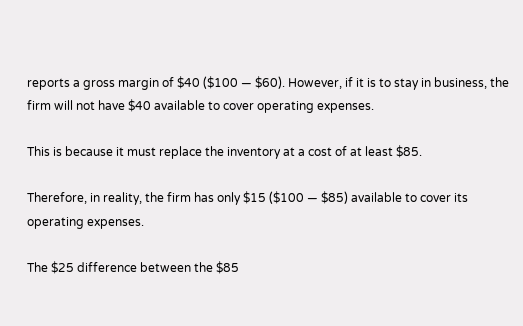reports a gross margin of $40 ($100 — $60). However, if it is to stay in business, the firm will not have $40 available to cover operating expenses.

This is because it must replace the inventory at a cost of at least $85.

Therefore, in reality, the firm has only $15 ($100 — $85) available to cover its operating expenses.

The $25 difference between the $85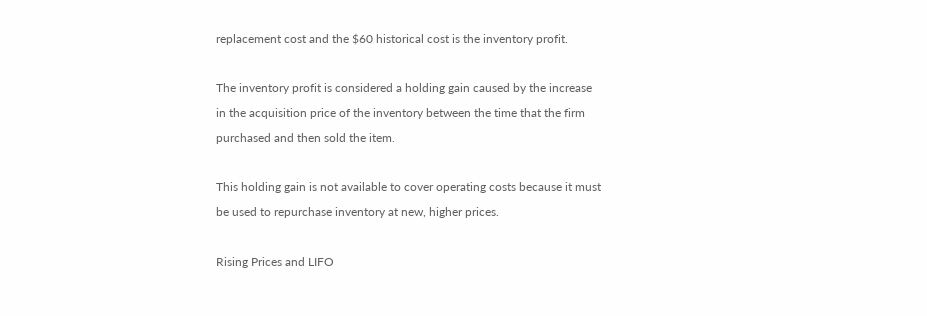replacement cost and the $60 historical cost is the inventory profit.

The inventory profit is considered a holding gain caused by the increase in the acquisition price of the inventory between the time that the firm purchased and then sold the item.

This holding gain is not available to cover operating costs because it must be used to repurchase inventory at new, higher prices.

Rising Prices and LIFO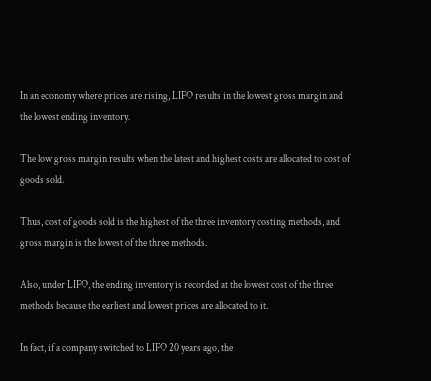In an economy where prices are rising, LIFO results in the lowest gross margin and the lowest ending inventory.

The low gross margin results when the latest and highest costs are allocated to cost of goods sold.

Thus, cost of goods sold is the highest of the three inventory costing methods, and gross margin is the lowest of the three methods.

Also, under LIFO, the ending inventory is recorded at the lowest cost of the three methods because the earliest and lowest prices are allocated to it.

In fact, if a company switched to LIFO 20 years ago, the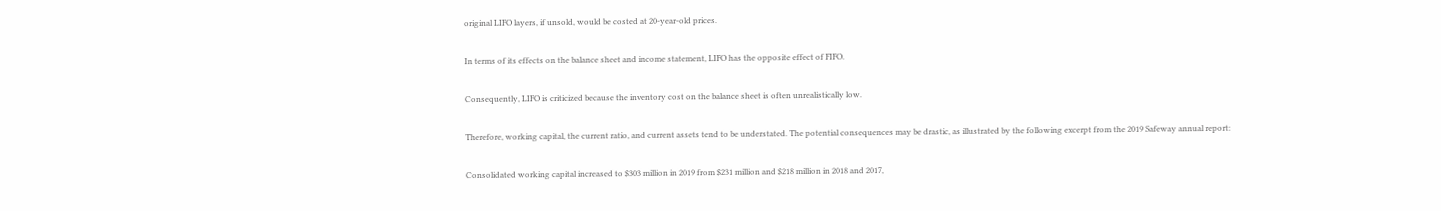original LIFO layers, if unsold, would be costed at 20-year-old prices.

In terms of its effects on the balance sheet and income statement, LIFO has the opposite effect of FIFO.

Consequently, LIFO is criticized because the inventory cost on the balance sheet is often unrealistically low.

Therefore, working capital, the current ratio, and current assets tend to be understated. The potential consequences may be drastic, as illustrated by the following excerpt from the 2019 Safeway annual report:

Consolidated working capital increased to $303 million in 2019 from $231 million and $218 million in 2018 and 2017,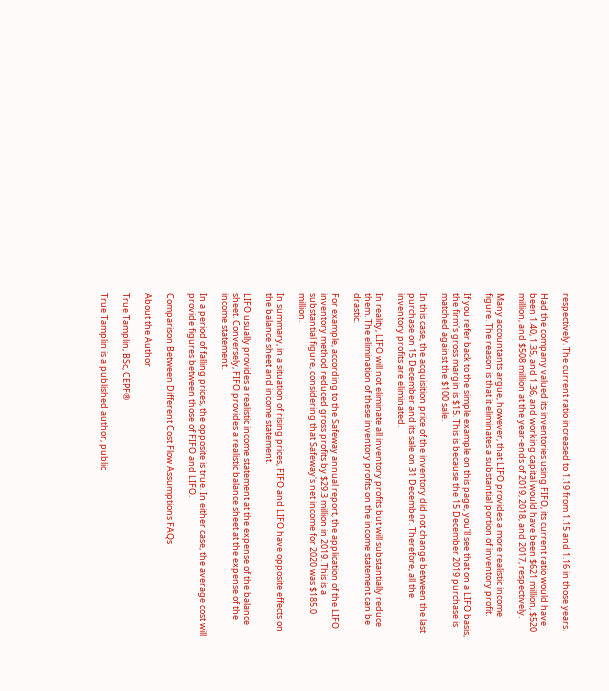respectively. The current ratio increased to 1.19 from 1.15 and 1.16 in those years.

Had the company valued its inventories using FIFO, its current ratio would have been 1.40, 1.35, and 1.36, and working capital would have been $621 million, $520 million, and $508 million at the year-ends of 2019, 2018, and 2017, respectively.

Many accountants argue, however, that LIFO provides a more realistic income figure. The reason is that it eliminates a substantial portion of inventory profit.

If you refer back to the simple example on this page, you'll see that on a LIFO basis, the firm's gross margin is $15. This is because the 15 December 2019 purchase is matched against the $100 sale.

In this case, the acquisition price of the inventory did not change between the last purchase on 15 December and its sale on 31 December. Therefore, all the inventory profits are eliminated.

In reality, LIFO will not eliminate all inventory profits but will substantially reduce them. The elimination of these inventory profits on the income statement can be drastic.

For example, according to the Safeway annual report, the application of the LIFO inventory method reduced gross profits by $29.3 million in 2019. This is a substantial figure, considering that Safeway's net income for 2020 was $185.0 million.

In summary, in a situation of rising prices, FIFO and LIFO have opposite effects on the balance sheet and income statement.

LIFO usually provides a realistic income statement at the expense of the balance sheet. Conversely, FIFO provides a realistic balance sheet at the expense of the income statement.

In a period of falling prices, the opposite is true. In either case, the average cost will provide figures between those of FIFO and LIFO.

Comparison Between Different Cost Flow Assumptions FAQs

About the Author

True Tamplin, BSc, CEPF®

True Tamplin is a published author, public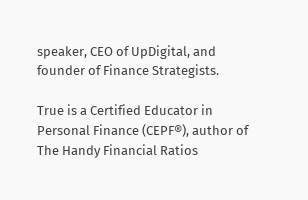speaker, CEO of UpDigital, and founder of Finance Strategists.

True is a Certified Educator in Personal Finance (CEPF®), author of The Handy Financial Ratios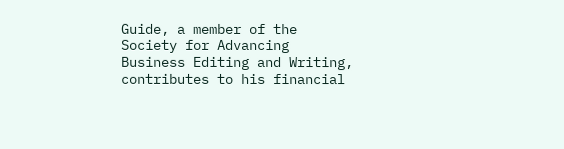Guide, a member of the Society for Advancing Business Editing and Writing, contributes to his financial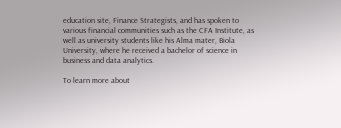education site, Finance Strategists, and has spoken to various financial communities such as the CFA Institute, as well as university students like his Alma mater, Biola University, where he received a bachelor of science in business and data analytics.

To learn more about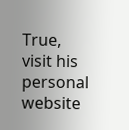True, visit his personal website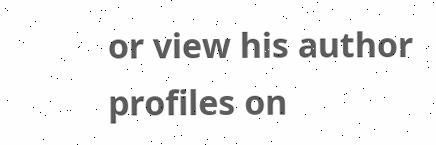or view his author profiles on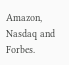Amazon, Nasdaq and Forbes.